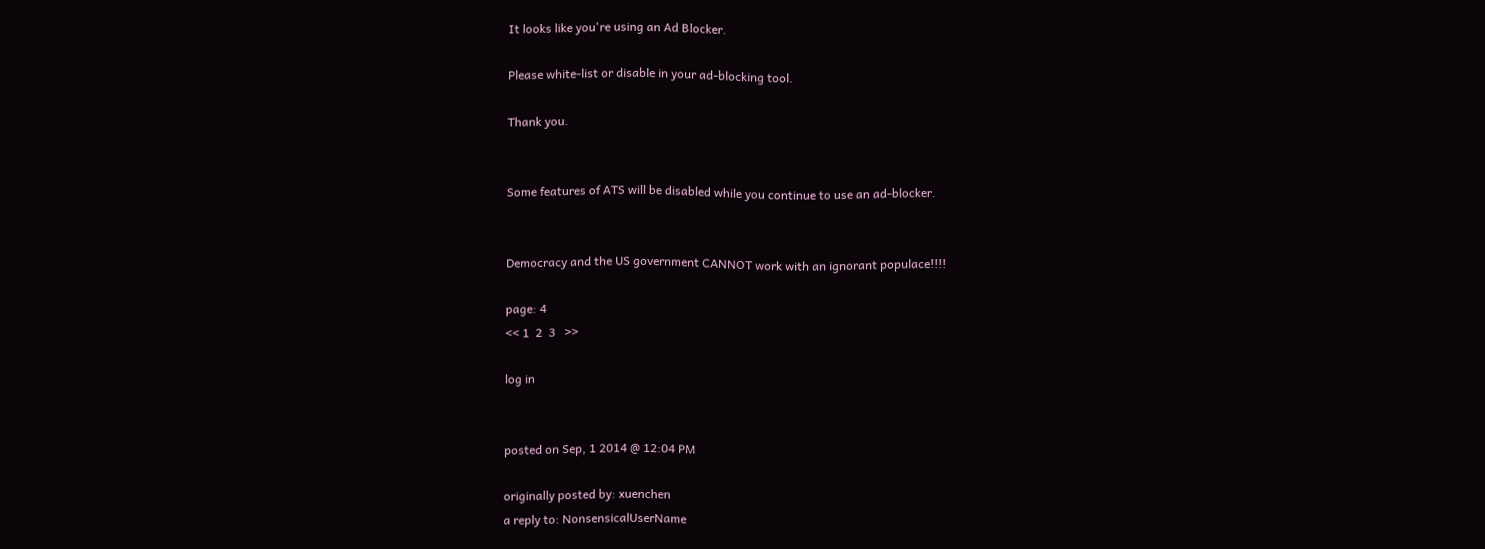It looks like you're using an Ad Blocker.

Please white-list or disable in your ad-blocking tool.

Thank you.


Some features of ATS will be disabled while you continue to use an ad-blocker.


Democracy and the US government CANNOT work with an ignorant populace!!!!

page: 4
<< 1  2  3   >>

log in


posted on Sep, 1 2014 @ 12:04 PM

originally posted by: xuenchen
a reply to: NonsensicalUserName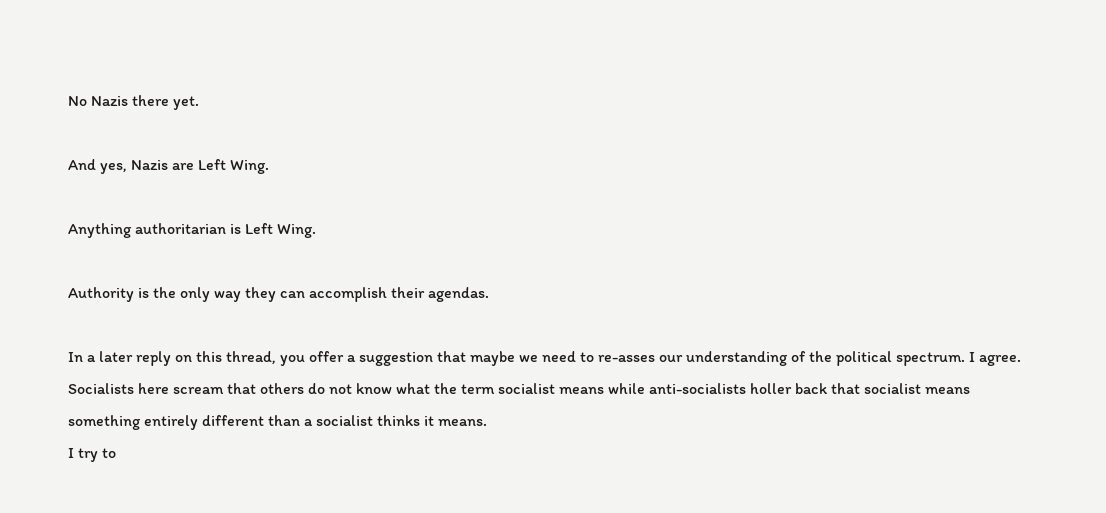No Nazis there yet.

And yes, Nazis are Left Wing.

Anything authoritarian is Left Wing.

Authority is the only way they can accomplish their agendas.

In a later reply on this thread, you offer a suggestion that maybe we need to re-asses our understanding of the political spectrum. I agree. Socialists here scream that others do not know what the term socialist means while anti-socialists holler back that socialist means something entirely different than a socialist thinks it means.
I try to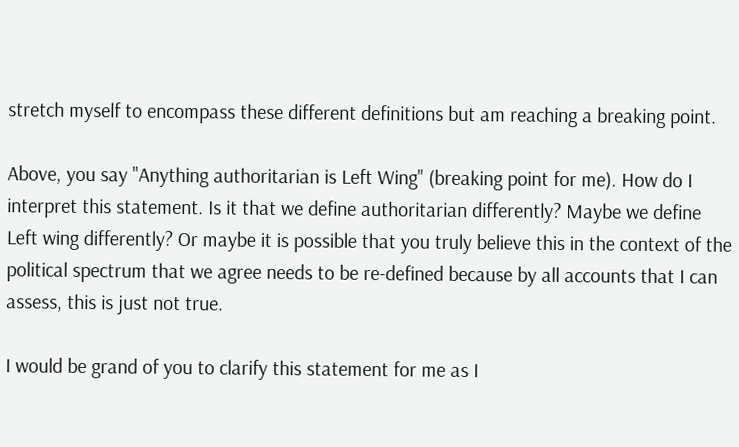stretch myself to encompass these different definitions but am reaching a breaking point.

Above, you say "Anything authoritarian is Left Wing" (breaking point for me). How do I interpret this statement. Is it that we define authoritarian differently? Maybe we define Left wing differently? Or maybe it is possible that you truly believe this in the context of the political spectrum that we agree needs to be re-defined because by all accounts that I can assess, this is just not true.

I would be grand of you to clarify this statement for me as I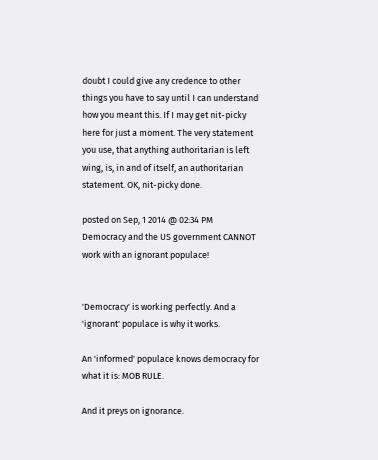doubt I could give any credence to other things you have to say until I can understand how you meant this. If I may get nit-picky here for just a moment. The very statement you use, that anything authoritarian is left wing, is, in and of itself, an authoritarian statement. OK, nit-picky done.

posted on Sep, 1 2014 @ 02:34 PM
Democracy and the US government CANNOT work with an ignorant populace!


'Democracy' is working perfectly. And a 'ignorant' populace is why it works.

An 'informed' populace knows democracy for what it is: MOB RULE.

And it preys on ignorance.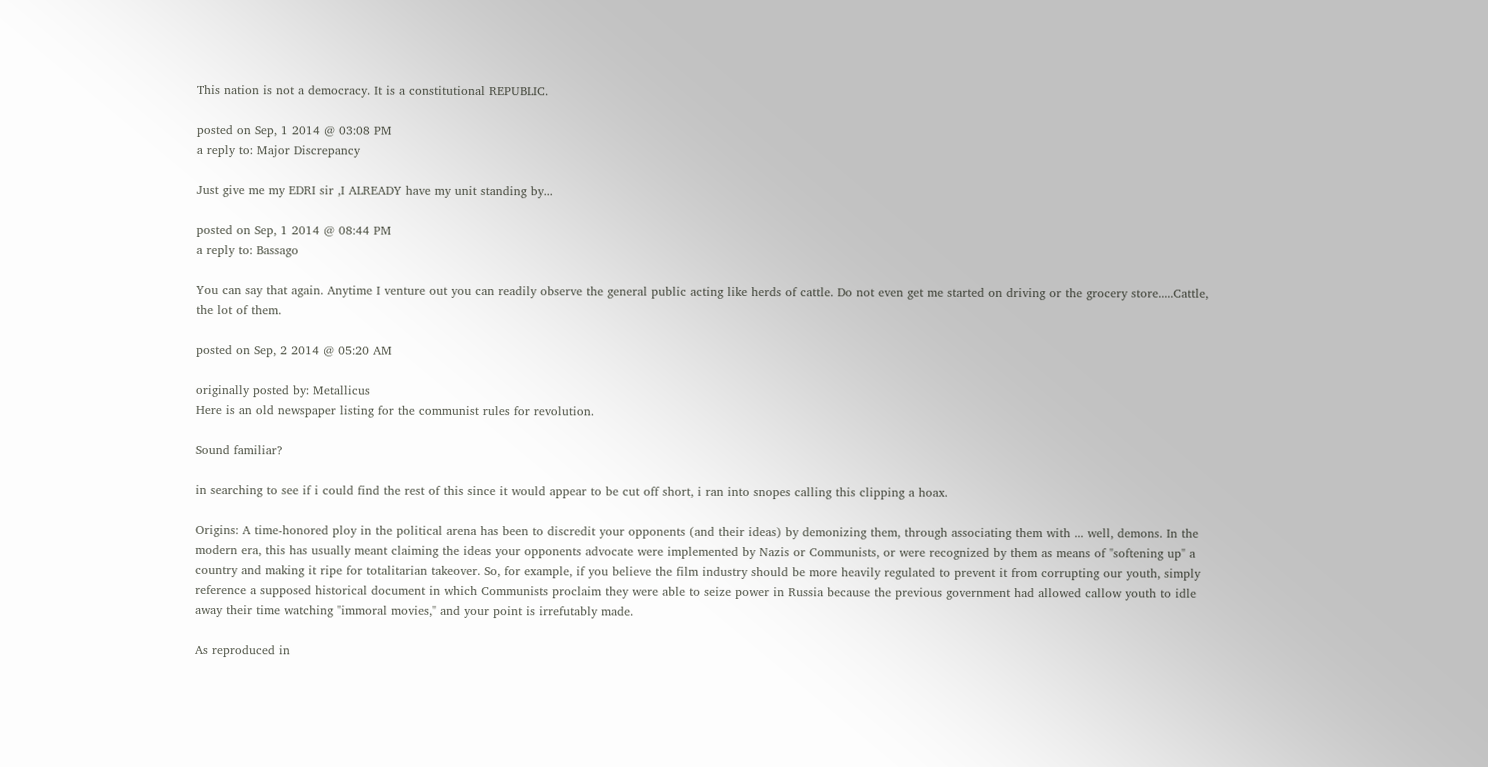This nation is not a democracy. It is a constitutional REPUBLIC.

posted on Sep, 1 2014 @ 03:08 PM
a reply to: Major Discrepancy

Just give me my EDRI sir ,I ALREADY have my unit standing by...

posted on Sep, 1 2014 @ 08:44 PM
a reply to: Bassago

You can say that again. Anytime I venture out you can readily observe the general public acting like herds of cattle. Do not even get me started on driving or the grocery store.....Cattle, the lot of them.

posted on Sep, 2 2014 @ 05:20 AM

originally posted by: Metallicus
Here is an old newspaper listing for the communist rules for revolution.

Sound familiar?

in searching to see if i could find the rest of this since it would appear to be cut off short, i ran into snopes calling this clipping a hoax.

Origins: A time-honored ploy in the political arena has been to discredit your opponents (and their ideas) by demonizing them, through associating them with ... well, demons. In the modern era, this has usually meant claiming the ideas your opponents advocate were implemented by Nazis or Communists, or were recognized by them as means of "softening up" a country and making it ripe for totalitarian takeover. So, for example, if you believe the film industry should be more heavily regulated to prevent it from corrupting our youth, simply reference a supposed historical document in which Communists proclaim they were able to seize power in Russia because the previous government had allowed callow youth to idle away their time watching "immoral movies," and your point is irrefutably made.

As reproduced in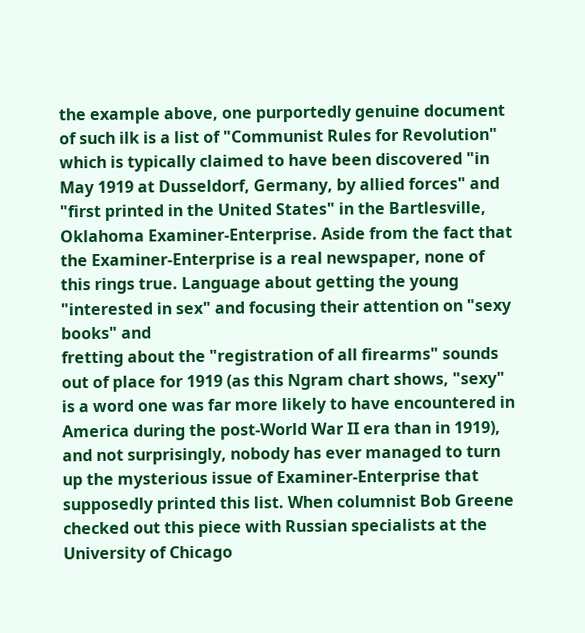the example above, one purportedly genuine document of such ilk is a list of "Communist Rules for Revolution" which is typically claimed to have been discovered "in May 1919 at Dusseldorf, Germany, by allied forces" and "first printed in the United States" in the Bartlesville, Oklahoma Examiner-Enterprise. Aside from the fact that the Examiner-Enterprise is a real newspaper, none of this rings true. Language about getting the young "interested in sex" and focusing their attention on "sexy books" and
fretting about the "registration of all firearms" sounds out of place for 1919 (as this Ngram chart shows, "sexy" is a word one was far more likely to have encountered in America during the post-World War II era than in 1919), and not surprisingly, nobody has ever managed to turn up the mysterious issue of Examiner-Enterprise that supposedly printed this list. When columnist Bob Greene checked out this piece with Russian specialists at the University of Chicago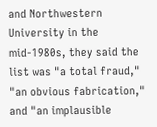and Northwestern University in the mid-1980s, they said the list was "a total fraud," "an obvious fabrication," and "an implausible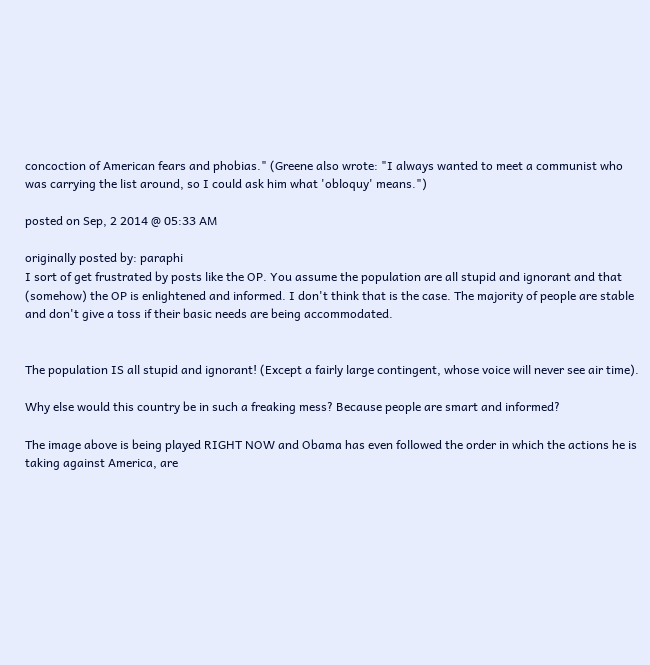concoction of American fears and phobias." (Greene also wrote: "I always wanted to meet a communist who was carrying the list around, so I could ask him what 'obloquy' means.")

posted on Sep, 2 2014 @ 05:33 AM

originally posted by: paraphi
I sort of get frustrated by posts like the OP. You assume the population are all stupid and ignorant and that (somehow) the OP is enlightened and informed. I don't think that is the case. The majority of people are stable and don't give a toss if their basic needs are being accommodated.


The population IS all stupid and ignorant! (Except a fairly large contingent, whose voice will never see air time).

Why else would this country be in such a freaking mess? Because people are smart and informed?

The image above is being played RIGHT NOW and Obama has even followed the order in which the actions he is taking against America, are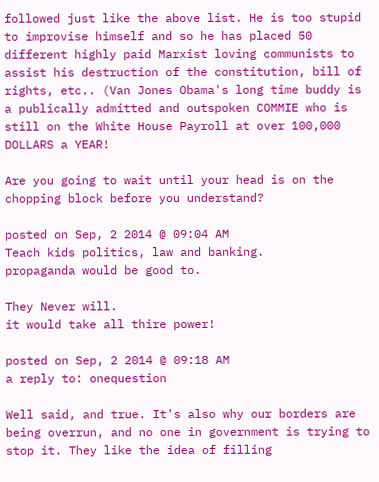followed just like the above list. He is too stupid to improvise himself and so he has placed 50 different highly paid Marxist loving communists to assist his destruction of the constitution, bill of rights, etc.. (Van Jones Obama's long time buddy is a publically admitted and outspoken COMMIE who is still on the White House Payroll at over 100,000 DOLLARS a YEAR!

Are you going to wait until your head is on the chopping block before you understand?

posted on Sep, 2 2014 @ 09:04 AM
Teach kids politics, law and banking.
propaganda would be good to.

They Never will.
it would take all thire power!

posted on Sep, 2 2014 @ 09:18 AM
a reply to: onequestion

Well said, and true. It's also why our borders are being overrun, and no one in government is trying to stop it. They like the idea of filling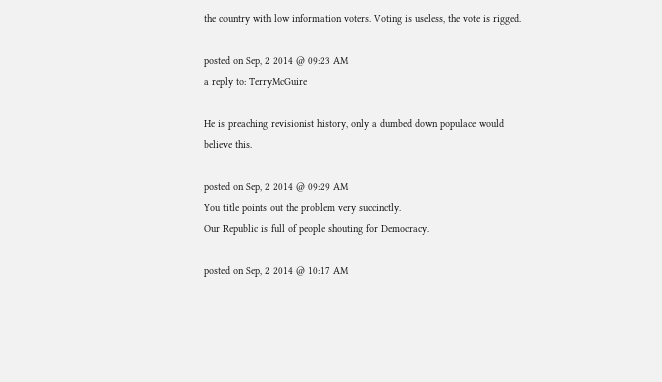the country with low information voters. Voting is useless, the vote is rigged.

posted on Sep, 2 2014 @ 09:23 AM
a reply to: TerryMcGuire

He is preaching revisionist history, only a dumbed down populace would believe this.

posted on Sep, 2 2014 @ 09:29 AM
You title points out the problem very succinctly.
Our Republic is full of people shouting for Democracy.

posted on Sep, 2 2014 @ 10:17 AM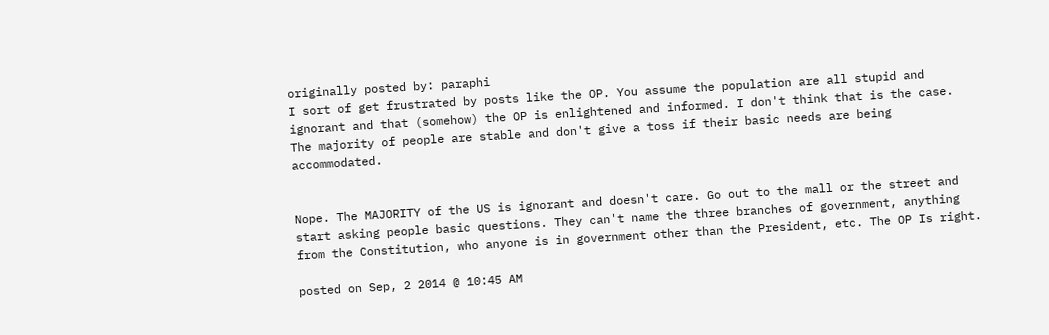originally posted by: paraphi
I sort of get frustrated by posts like the OP. You assume the population are all stupid and ignorant and that (somehow) the OP is enlightened and informed. I don't think that is the case. The majority of people are stable and don't give a toss if their basic needs are being accommodated.


Nope. The MAJORITY of the US is ignorant and doesn't care. Go out to the mall or the street and start asking people basic questions. They can't name the three branches of government, anything from the Constitution, who anyone is in government other than the President, etc. The OP Is right.

posted on Sep, 2 2014 @ 10:45 AM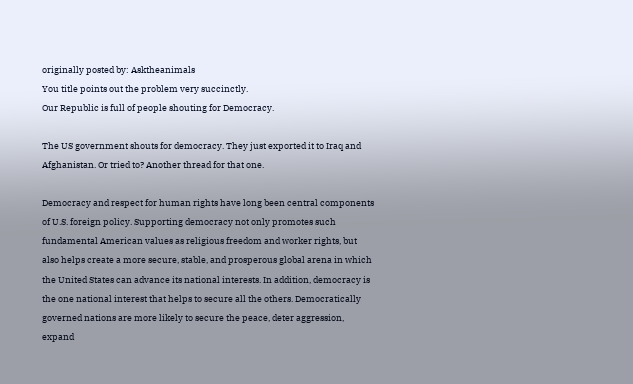originally posted by: Asktheanimals
You title points out the problem very succinctly.
Our Republic is full of people shouting for Democracy.

The US government shouts for democracy. They just exported it to Iraq and Afghanistan. Or tried to? Another thread for that one.

Democracy and respect for human rights have long been central components of U.S. foreign policy. Supporting democracy not only promotes such fundamental American values as religious freedom and worker rights, but also helps create a more secure, stable, and prosperous global arena in which the United States can advance its national interests. In addition, democracy is the one national interest that helps to secure all the others. Democratically governed nations are more likely to secure the peace, deter aggression, expand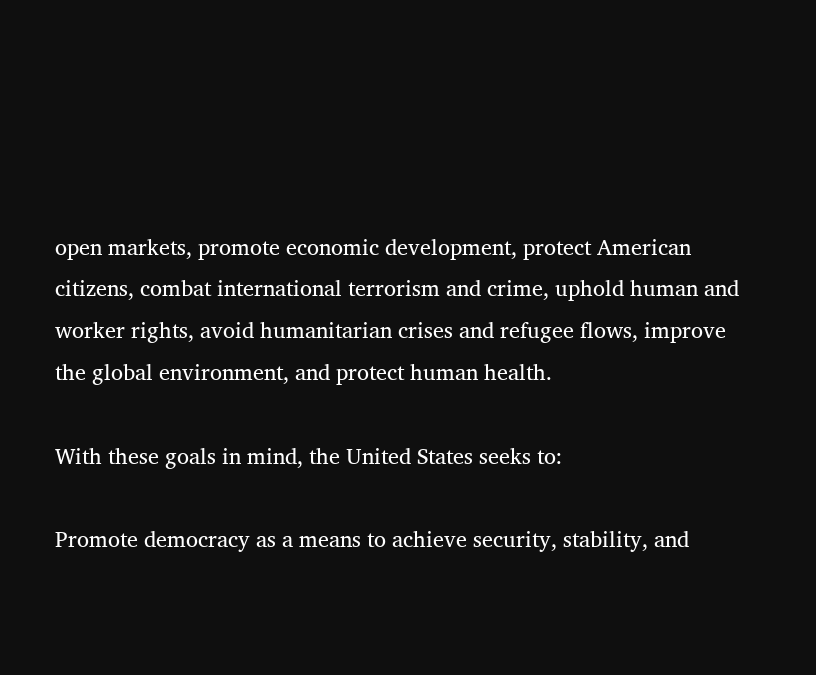open markets, promote economic development, protect American citizens, combat international terrorism and crime, uphold human and worker rights, avoid humanitarian crises and refugee flows, improve the global environment, and protect human health.

With these goals in mind, the United States seeks to:

Promote democracy as a means to achieve security, stability, and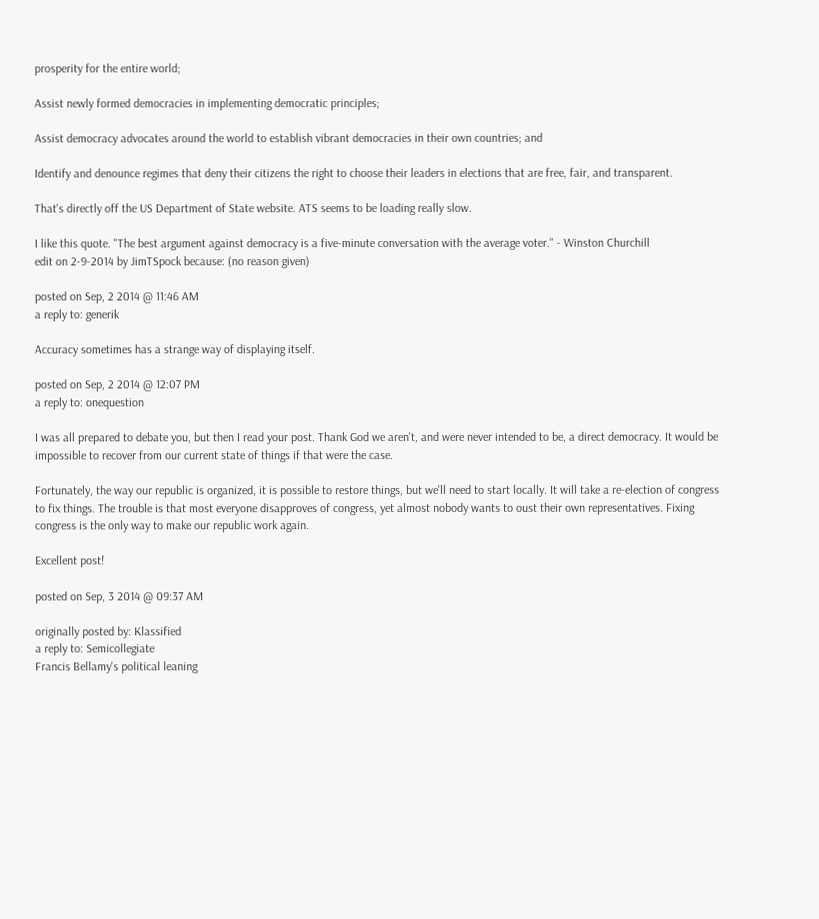prosperity for the entire world;

Assist newly formed democracies in implementing democratic principles;

Assist democracy advocates around the world to establish vibrant democracies in their own countries; and

Identify and denounce regimes that deny their citizens the right to choose their leaders in elections that are free, fair, and transparent.

That's directly off the US Department of State website. ATS seems to be loading really slow.

I like this quote. "The best argument against democracy is a five-minute conversation with the average voter." - Winston Churchill
edit on 2-9-2014 by JimTSpock because: (no reason given)

posted on Sep, 2 2014 @ 11:46 AM
a reply to: generik

Accuracy sometimes has a strange way of displaying itself.

posted on Sep, 2 2014 @ 12:07 PM
a reply to: onequestion

I was all prepared to debate you, but then I read your post. Thank God we aren't, and were never intended to be, a direct democracy. It would be impossible to recover from our current state of things if that were the case.

Fortunately, the way our republic is organized, it is possible to restore things, but we'll need to start locally. It will take a re-election of congress to fix things. The trouble is that most everyone disapproves of congress, yet almost nobody wants to oust their own representatives. Fixing congress is the only way to make our republic work again.

Excellent post!

posted on Sep, 3 2014 @ 09:37 AM

originally posted by: Klassified
a reply to: Semicollegiate
Francis Bellamy's political leaning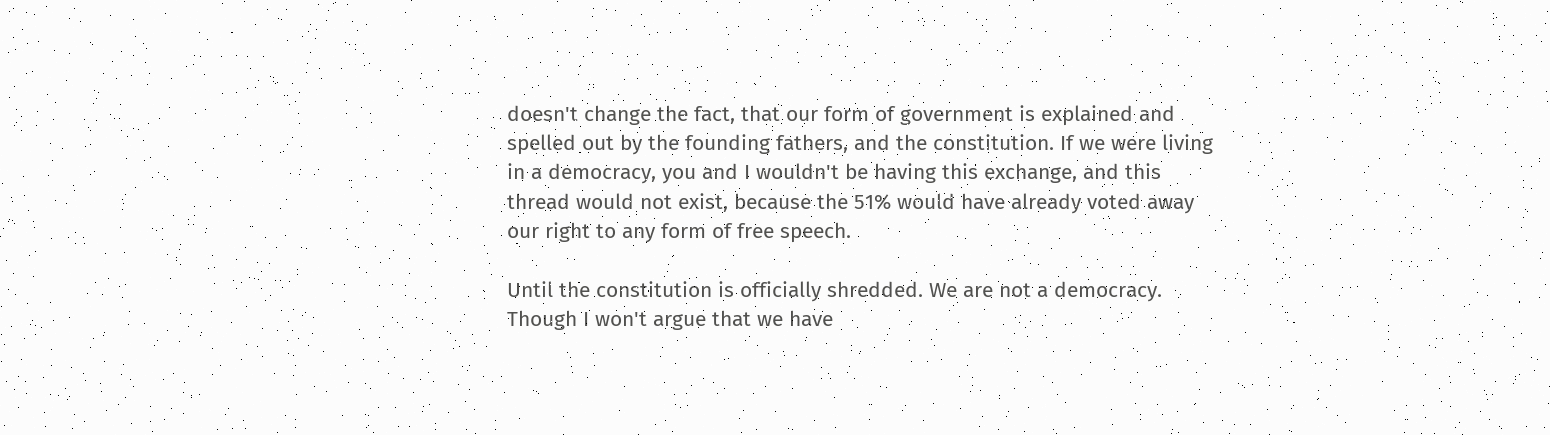doesn't change the fact, that our form of government is explained and spelled out by the founding fathers, and the constitution. If we were living in a democracy, you and I wouldn't be having this exchange, and this thread would not exist, because the 51% would have already voted away our right to any form of free speech.

Until the constitution is officially shredded. We are not a democracy. Though I won't argue that we have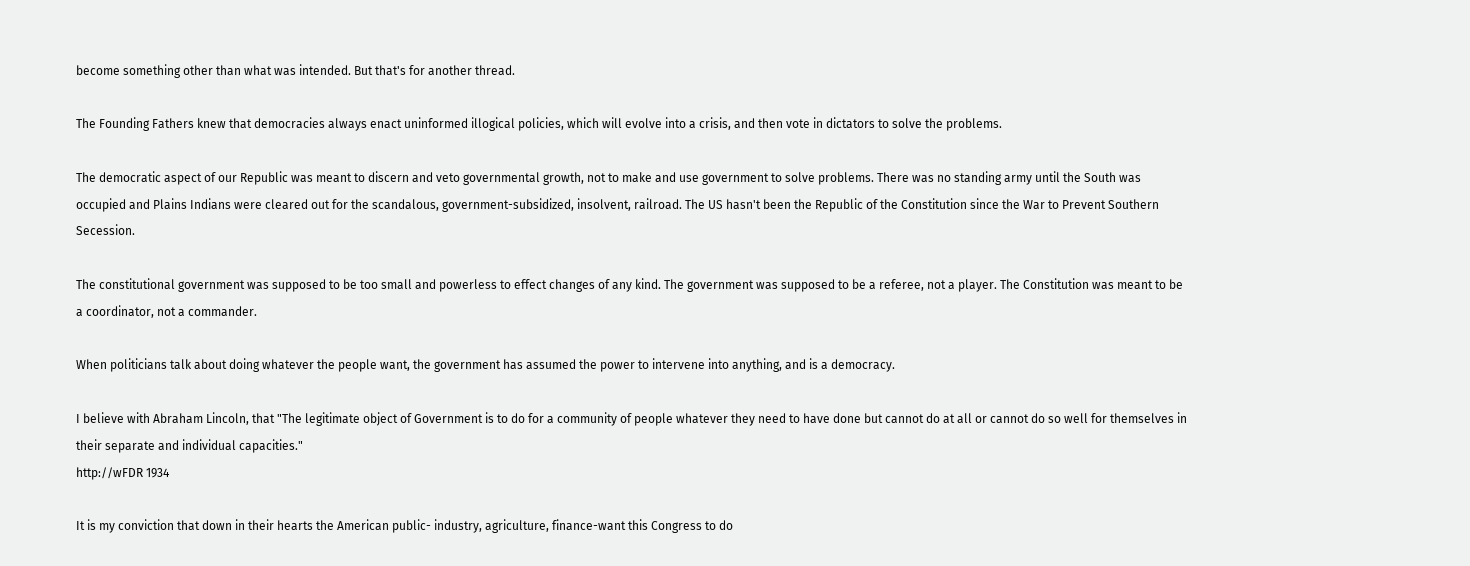become something other than what was intended. But that's for another thread.

The Founding Fathers knew that democracies always enact uninformed illogical policies, which will evolve into a crisis, and then vote in dictators to solve the problems.

The democratic aspect of our Republic was meant to discern and veto governmental growth, not to make and use government to solve problems. There was no standing army until the South was occupied and Plains Indians were cleared out for the scandalous, government-subsidized, insolvent, railroad. The US hasn't been the Republic of the Constitution since the War to Prevent Southern Secession.

The constitutional government was supposed to be too small and powerless to effect changes of any kind. The government was supposed to be a referee, not a player. The Constitution was meant to be a coordinator, not a commander.

When politicians talk about doing whatever the people want, the government has assumed the power to intervene into anything, and is a democracy.

I believe with Abraham Lincoln, that "The legitimate object of Government is to do for a community of people whatever they need to have done but cannot do at all or cannot do so well for themselves in their separate and individual capacities."
http://wFDR 1934

It is my conviction that down in their hearts the American public- industry, agriculture, finance-want this Congress to do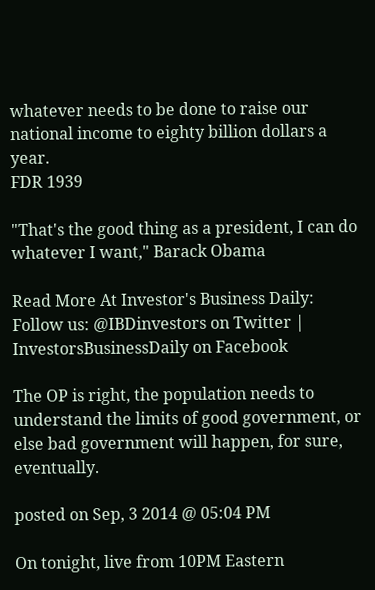whatever needs to be done to raise our national income to eighty billion dollars a year.
FDR 1939

"That's the good thing as a president, I can do whatever I want," Barack Obama

Read More At Investor's Business Daily:
Follow us: @IBDinvestors on Twitter | InvestorsBusinessDaily on Facebook

The OP is right, the population needs to understand the limits of good government, or else bad government will happen, for sure, eventually.

posted on Sep, 3 2014 @ 05:04 PM

On tonight, live from 10PM Eastern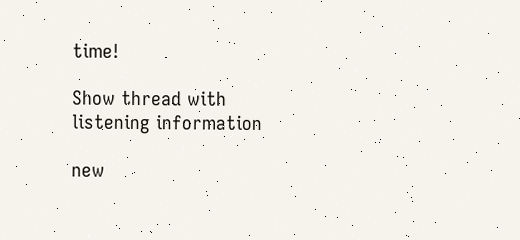time!

Show thread with listening information

new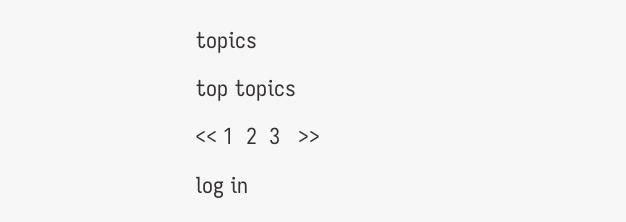topics

top topics

<< 1  2  3   >>

log in